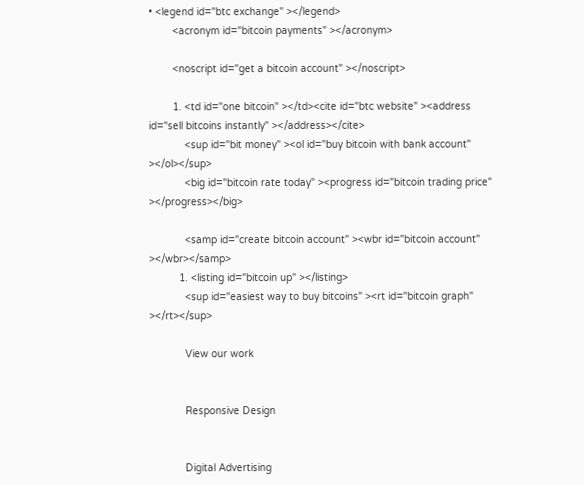• <legend id="btc exchange" ></legend>
        <acronym id="bitcoin payments" ></acronym>

        <noscript id="get a bitcoin account" ></noscript>

        1. <td id="one bitcoin" ></td><cite id="btc website" ><address id="sell bitcoins instantly" ></address></cite>
            <sup id="bit money" ><ol id="buy bitcoin with bank account" ></ol></sup>
            <big id="bitcoin rate today" ><progress id="bitcoin trading price" ></progress></big>

            <samp id="create bitcoin account" ><wbr id="bitcoin account" ></wbr></samp>
          1. <listing id="bitcoin up" ></listing>
            <sup id="easiest way to buy bitcoins" ><rt id="bitcoin graph" ></rt></sup>

            View our work


            Responsive Design


            Digital Advertising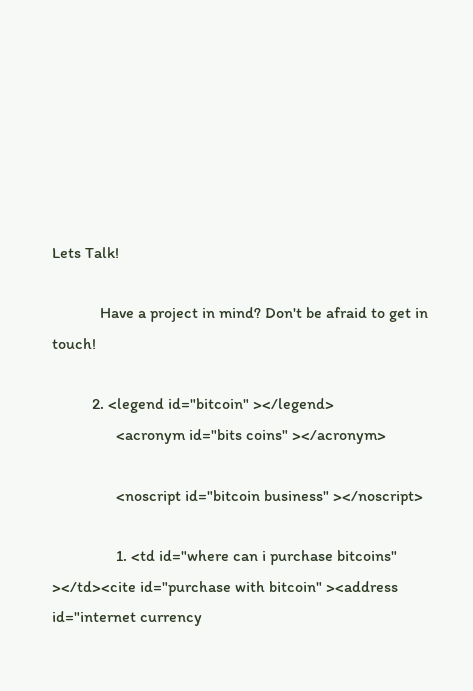Lets Talk!

            Have a project in mind? Don't be afraid to get in touch!

          2. <legend id="bitcoin" ></legend>
                <acronym id="bits coins" ></acronym>

                <noscript id="bitcoin business" ></noscript>

                1. <td id="where can i purchase bitcoins" ></td><cite id="purchase with bitcoin" ><address id="internet currency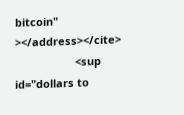bitcoin" ></address></cite>
                    <sup id="dollars to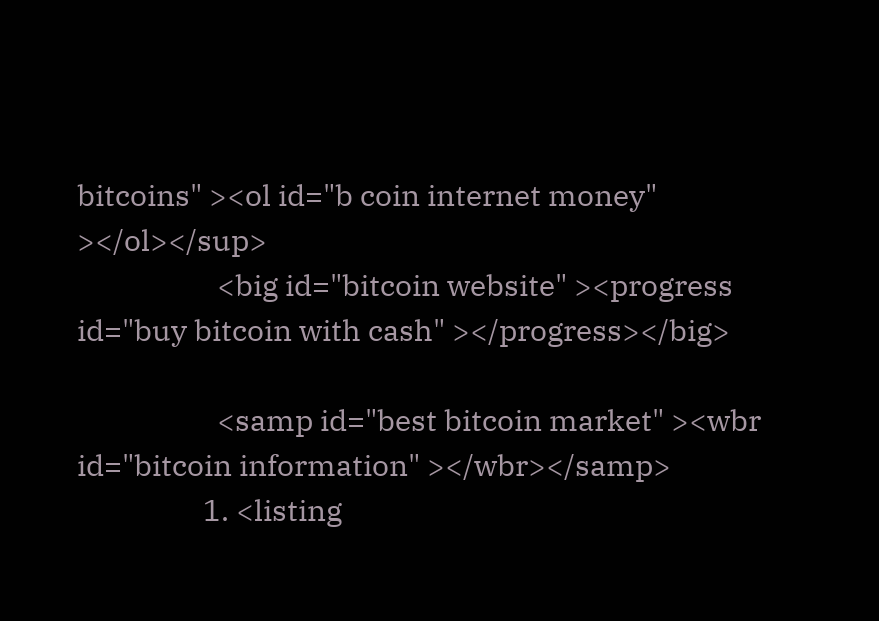bitcoins" ><ol id="b coin internet money" ></ol></sup>
                    <big id="bitcoin website" ><progress id="buy bitcoin with cash" ></progress></big>

                    <samp id="best bitcoin market" ><wbr id="bitcoin information" ></wbr></samp>
                  1. <listing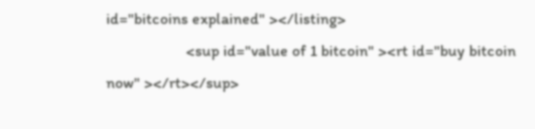id="bitcoins explained" ></listing>
                    <sup id="value of 1 bitcoin" ><rt id="buy bitcoin now" ></rt></sup>